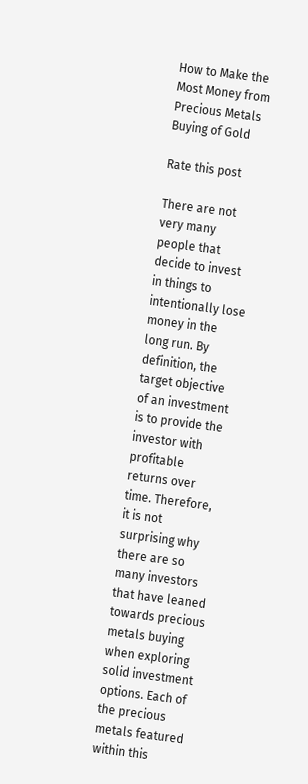How to Make the Most Money from Precious Metals Buying of Gold

Rate this post

There are not very many people that decide to invest in things to intentionally lose money in the long run. By definition, the target objective of an investment is to provide the investor with profitable returns over time. Therefore, it is not surprising why there are so many investors that have leaned towards precious metals buying when exploring solid investment options. Each of the precious metals featured within this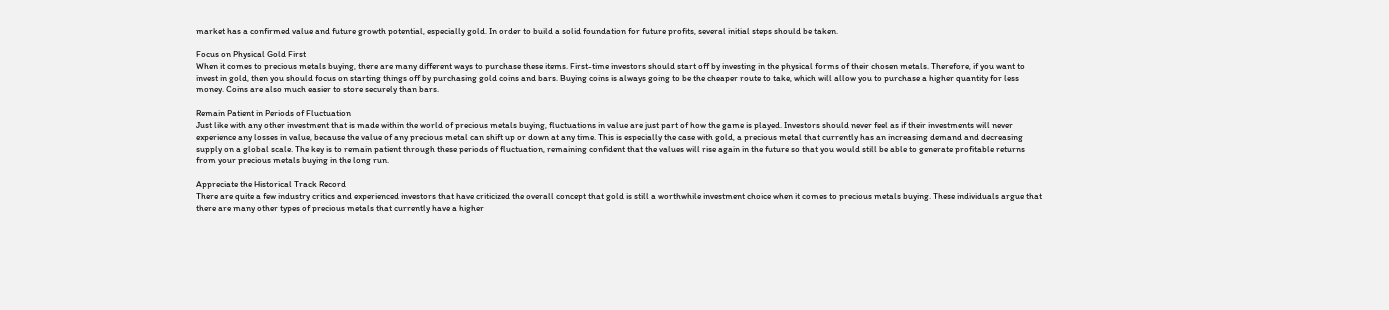market has a confirmed value and future growth potential, especially gold. In order to build a solid foundation for future profits, several initial steps should be taken.

Focus on Physical Gold First
When it comes to precious metals buying, there are many different ways to purchase these items. First-time investors should start off by investing in the physical forms of their chosen metals. Therefore, if you want to invest in gold, then you should focus on starting things off by purchasing gold coins and bars. Buying coins is always going to be the cheaper route to take, which will allow you to purchase a higher quantity for less money. Coins are also much easier to store securely than bars.

Remain Patient in Periods of Fluctuation
Just like with any other investment that is made within the world of precious metals buying, fluctuations in value are just part of how the game is played. Investors should never feel as if their investments will never experience any losses in value, because the value of any precious metal can shift up or down at any time. This is especially the case with gold, a precious metal that currently has an increasing demand and decreasing supply on a global scale. The key is to remain patient through these periods of fluctuation, remaining confident that the values will rise again in the future so that you would still be able to generate profitable returns from your precious metals buying in the long run.

Appreciate the Historical Track Record
There are quite a few industry critics and experienced investors that have criticized the overall concept that gold is still a worthwhile investment choice when it comes to precious metals buying. These individuals argue that there are many other types of precious metals that currently have a higher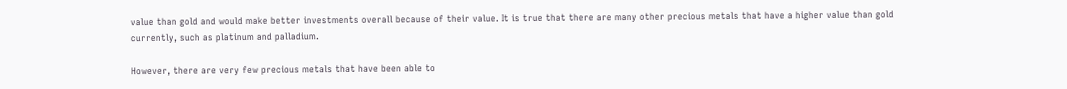value than gold and would make better investments overall because of their value. It is true that there are many other precious metals that have a higher value than gold currently, such as platinum and palladium.

However, there are very few precious metals that have been able to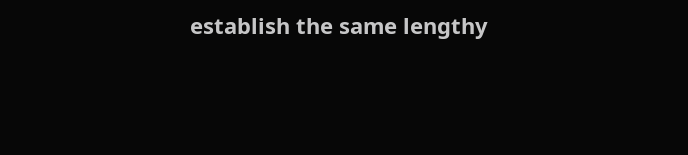establish the same lengthy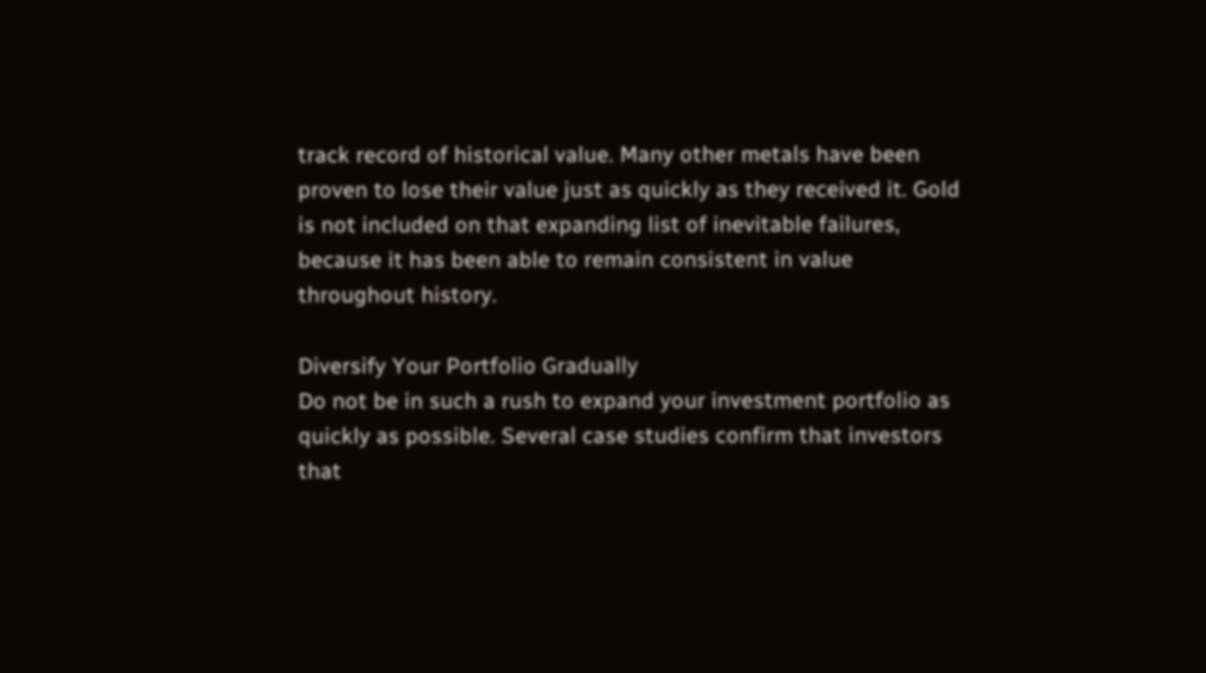track record of historical value. Many other metals have been proven to lose their value just as quickly as they received it. Gold is not included on that expanding list of inevitable failures, because it has been able to remain consistent in value throughout history.

Diversify Your Portfolio Gradually
Do not be in such a rush to expand your investment portfolio as quickly as possible. Several case studies confirm that investors that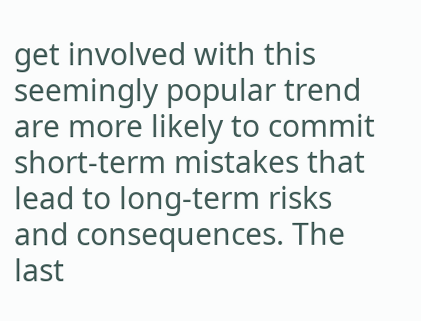get involved with this seemingly popular trend are more likely to commit short-term mistakes that lead to long-term risks and consequences. The last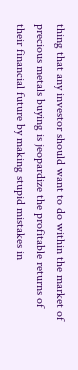thing that any investor should want to do within the market of precious metals buying is jeopardize the profitable returns of their financial future by making stupid mistakes in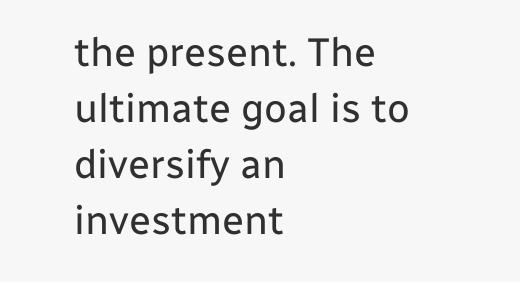the present. The ultimate goal is to diversify an investment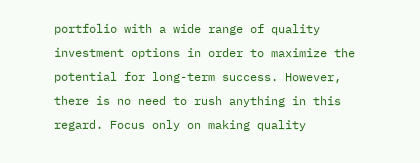portfolio with a wide range of quality investment options in order to maximize the potential for long-term success. However, there is no need to rush anything in this regard. Focus only on making quality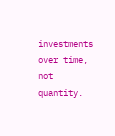investments over time, not quantity.